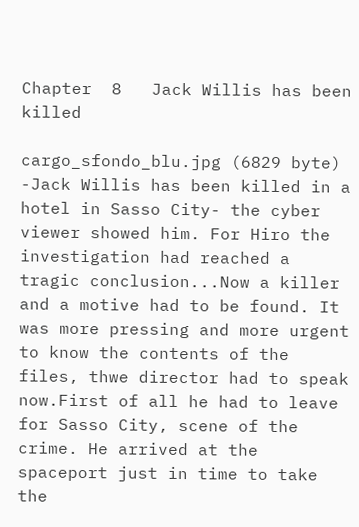Chapter  8   Jack Willis has been killed

cargo_sfondo_blu.jpg (6829 byte) -Jack Willis has been killed in a hotel in Sasso City- the cyber viewer showed him. For Hiro the investigation had reached a tragic conclusion...Now a killer and a motive had to be found. It was more pressing and more urgent to know the contents of the files, thwe director had to speak now.First of all he had to leave for Sasso City, scene of the crime. He arrived at the spaceport just in time to take the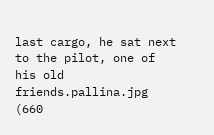last cargo, he sat next to the pilot, one of his old friends.pallina.jpg (660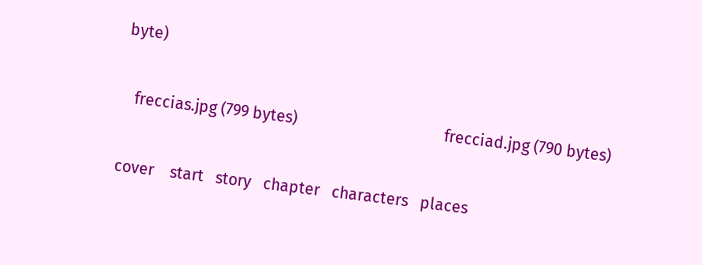byte)

   freccias.jpg (799 bytes)                                     frecciad.jpg (790 bytes)

cover    start   story   chapter   characters   places